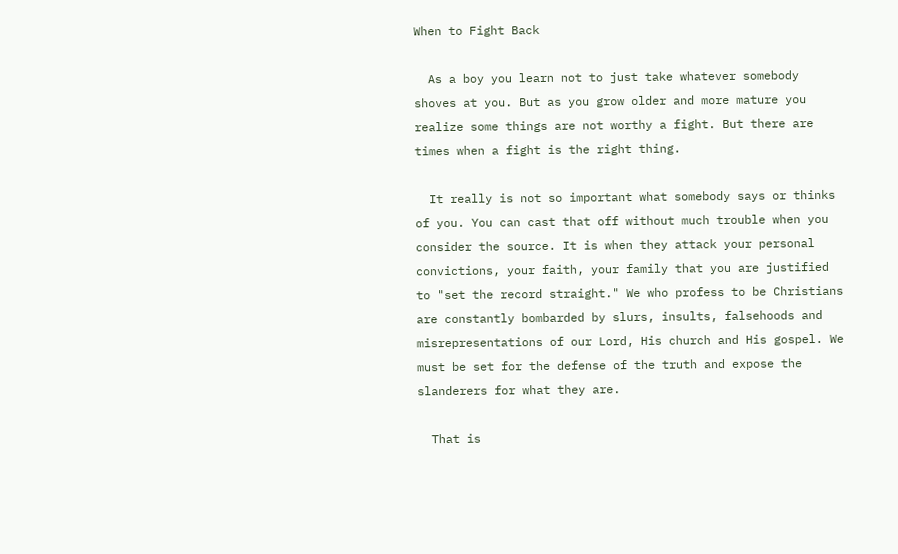When to Fight Back

  As a boy you learn not to just take whatever somebody shoves at you. But as you grow older and more mature you realize some things are not worthy a fight. But there are times when a fight is the right thing.

  It really is not so important what somebody says or thinks of you. You can cast that off without much trouble when you consider the source. It is when they attack your personal convictions, your faith, your family that you are justified to "set the record straight." We who profess to be Christians are constantly bombarded by slurs, insults, falsehoods and misrepresentations of our Lord, His church and His gospel. We must be set for the defense of the truth and expose the slanderers for what they are.

  That is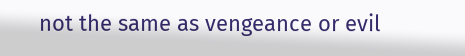not the same as vengeance or evil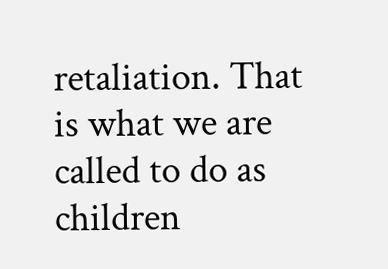retaliation. That is what we are called to do as children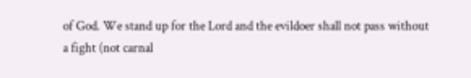of God. We stand up for the Lord and the evildoer shall not pass without a fight (not carnal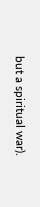but a spiritual war).